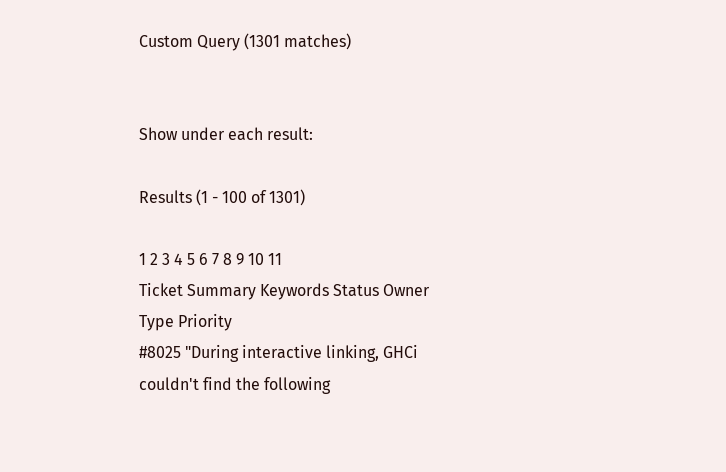Custom Query (1301 matches)


Show under each result:

Results (1 - 100 of 1301)

1 2 3 4 5 6 7 8 9 10 11
Ticket Summary Keywords Status Owner Type Priority
#8025 "During interactive linking, GHCi couldn't find the following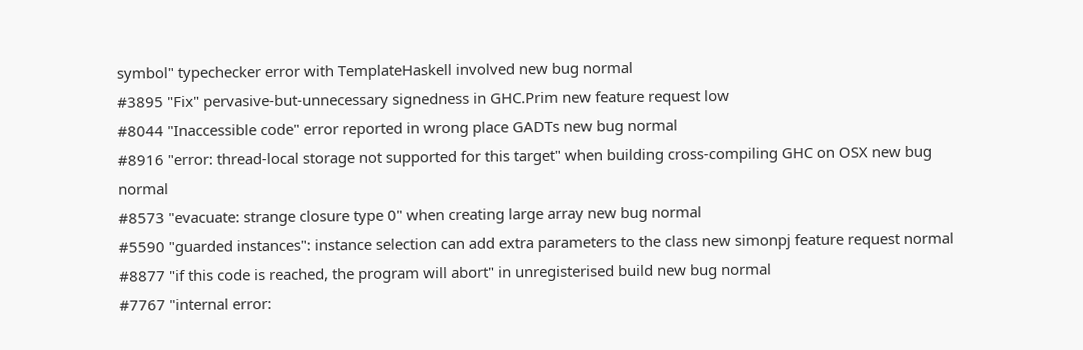symbol" typechecker error with TemplateHaskell involved new bug normal
#3895 "Fix" pervasive-but-unnecessary signedness in GHC.Prim new feature request low
#8044 "Inaccessible code" error reported in wrong place GADTs new bug normal
#8916 "error: thread-local storage not supported for this target" when building cross-compiling GHC on OSX new bug normal
#8573 "evacuate: strange closure type 0" when creating large array new bug normal
#5590 "guarded instances": instance selection can add extra parameters to the class new simonpj feature request normal
#8877 "if this code is reached, the program will abort" in unregisterised build new bug normal
#7767 "internal error: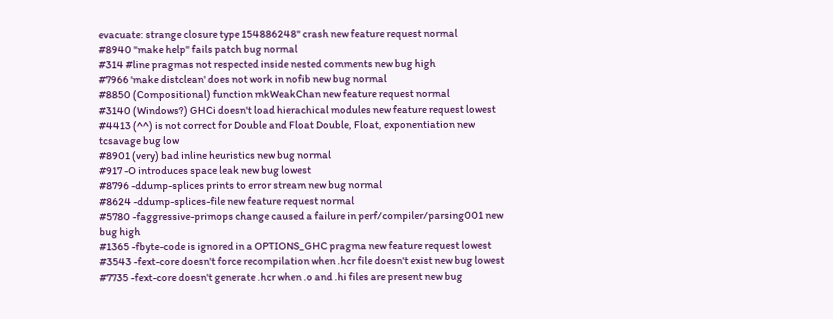evacuate: strange closure type 154886248" crash new feature request normal
#8940 "make help" fails patch bug normal
#314 #line pragmas not respected inside nested comments new bug high
#7966 'make distclean' does not work in nofib new bug normal
#8850 (Compositional) function mkWeakChan new feature request normal
#3140 (Windows?) GHCi doesn't load hierachical modules new feature request lowest
#4413 (^^) is not correct for Double and Float Double, Float, exponentiation new tcsavage bug low
#8901 (very) bad inline heuristics new bug normal
#917 -O introduces space leak new bug lowest
#8796 -ddump-splices prints to error stream new bug normal
#8624 -ddump-splices-file new feature request normal
#5780 -faggressive-primops change caused a failure in perf/compiler/parsing001 new bug high
#1365 -fbyte-code is ignored in a OPTIONS_GHC pragma new feature request lowest
#3543 -fext-core doesn't force recompilation when .hcr file doesn't exist new bug lowest
#7735 -fext-core doesn't generate .hcr when .o and .hi files are present new bug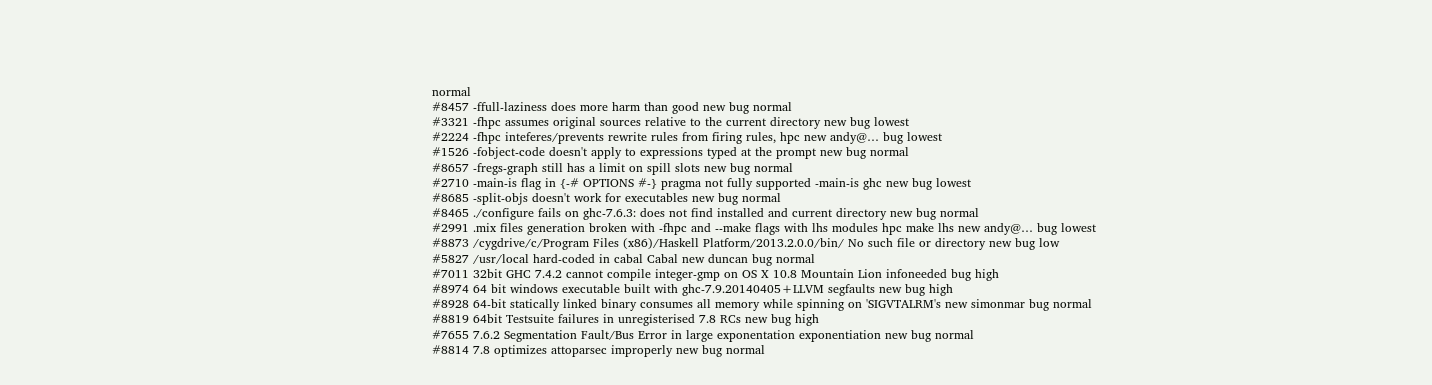normal
#8457 -ffull-laziness does more harm than good new bug normal
#3321 -fhpc assumes original sources relative to the current directory new bug lowest
#2224 -fhpc inteferes/prevents rewrite rules from firing rules, hpc new andy@… bug lowest
#1526 -fobject-code doesn't apply to expressions typed at the prompt new bug normal
#8657 -fregs-graph still has a limit on spill slots new bug normal
#2710 -main-is flag in {-# OPTIONS #-} pragma not fully supported -main-is ghc new bug lowest
#8685 -split-objs doesn't work for executables new bug normal
#8465 ./configure fails on ghc-7.6.3: does not find installed and current directory new bug normal
#2991 .mix files generation broken with -fhpc and --make flags with lhs modules hpc make lhs new andy@… bug lowest
#8873 /cygdrive/c/Program Files (x86)/Haskell Platform/2013.2.0.0/bin/ No such file or directory new bug low
#5827 /usr/local hard-coded in cabal Cabal new duncan bug normal
#7011 32bit GHC 7.4.2 cannot compile integer-gmp on OS X 10.8 Mountain Lion infoneeded bug high
#8974 64 bit windows executable built with ghc-7.9.20140405+LLVM segfaults new bug high
#8928 64-bit statically linked binary consumes all memory while spinning on 'SIGVTALRM's new simonmar bug normal
#8819 64bit Testsuite failures in unregisterised 7.8 RCs new bug high
#7655 7.6.2 Segmentation Fault/Bus Error in large exponentation exponentiation new bug normal
#8814 7.8 optimizes attoparsec improperly new bug normal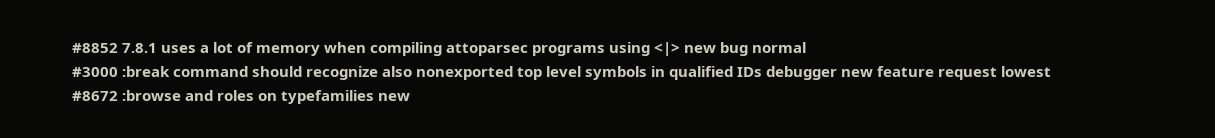#8852 7.8.1 uses a lot of memory when compiling attoparsec programs using <|> new bug normal
#3000 :break command should recognize also nonexported top level symbols in qualified IDs debugger new feature request lowest
#8672 :browse and roles on typefamilies new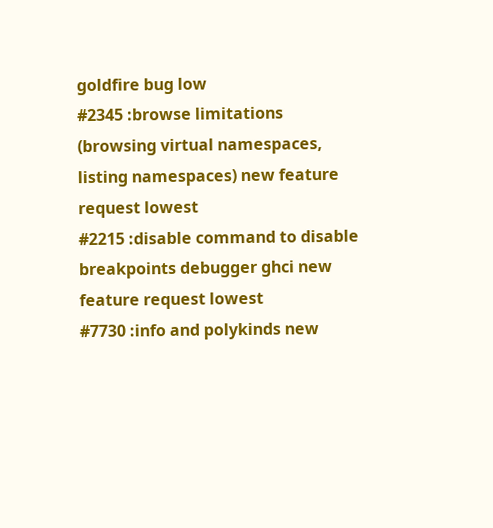goldfire bug low
#2345 :browse limitations (browsing virtual namespaces, listing namespaces) new feature request lowest
#2215 :disable command to disable breakpoints debugger ghci new feature request lowest
#7730 :info and polykinds new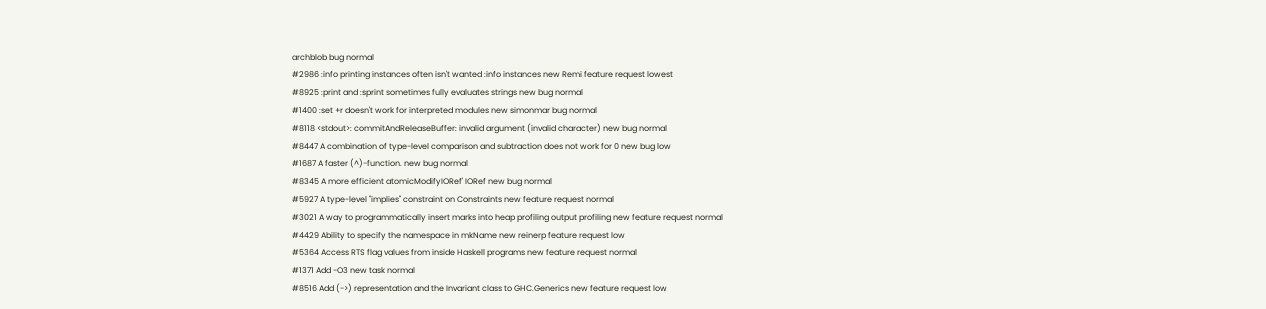archblob bug normal
#2986 :info printing instances often isn't wanted :info instances new Remi feature request lowest
#8925 :print and :sprint sometimes fully evaluates strings new bug normal
#1400 :set +r doesn't work for interpreted modules new simonmar bug normal
#8118 <stdout>: commitAndReleaseBuffer: invalid argument (invalid character) new bug normal
#8447 A combination of type-level comparison and subtraction does not work for 0 new bug low
#1687 A faster (^)-function. new bug normal
#8345 A more efficient atomicModifyIORef' IORef new bug normal
#5927 A type-level "implies" constraint on Constraints new feature request normal
#3021 A way to programmatically insert marks into heap profiling output profiling new feature request normal
#4429 Ability to specify the namespace in mkName new reinerp feature request low
#5364 Access RTS flag values from inside Haskell programs new feature request normal
#1371 Add -O3 new task normal
#8516 Add (->) representation and the Invariant class to GHC.Generics new feature request low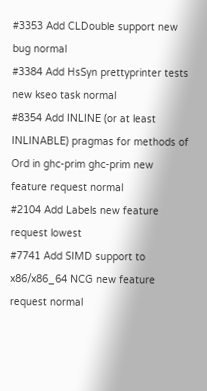#3353 Add CLDouble support new bug normal
#3384 Add HsSyn prettyprinter tests new kseo task normal
#8354 Add INLINE (or at least INLINABLE) pragmas for methods of Ord in ghc-prim ghc-prim new feature request normal
#2104 Add Labels new feature request lowest
#7741 Add SIMD support to x86/x86_64 NCG new feature request normal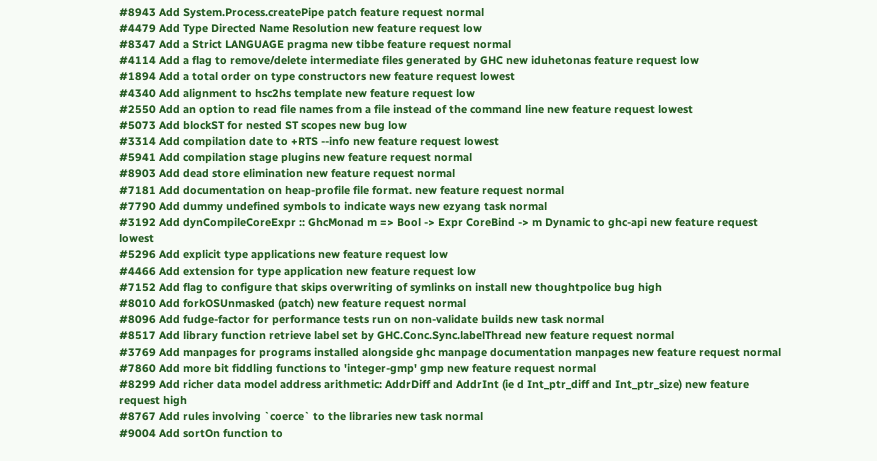#8943 Add System.Process.createPipe patch feature request normal
#4479 Add Type Directed Name Resolution new feature request low
#8347 Add a Strict LANGUAGE pragma new tibbe feature request normal
#4114 Add a flag to remove/delete intermediate files generated by GHC new iduhetonas feature request low
#1894 Add a total order on type constructors new feature request lowest
#4340 Add alignment to hsc2hs template new feature request low
#2550 Add an option to read file names from a file instead of the command line new feature request lowest
#5073 Add blockST for nested ST scopes new bug low
#3314 Add compilation date to +RTS --info new feature request lowest
#5941 Add compilation stage plugins new feature request normal
#8903 Add dead store elimination new feature request normal
#7181 Add documentation on heap-profile file format. new feature request normal
#7790 Add dummy undefined symbols to indicate ways new ezyang task normal
#3192 Add dynCompileCoreExpr :: GhcMonad m => Bool -> Expr CoreBind -> m Dynamic to ghc-api new feature request lowest
#5296 Add explicit type applications new feature request low
#4466 Add extension for type application new feature request low
#7152 Add flag to configure that skips overwriting of symlinks on install new thoughtpolice bug high
#8010 Add forkOSUnmasked (patch) new feature request normal
#8096 Add fudge-factor for performance tests run on non-validate builds new task normal
#8517 Add library function retrieve label set by GHC.Conc.Sync.labelThread new feature request normal
#3769 Add manpages for programs installed alongside ghc manpage documentation manpages new feature request normal
#7860 Add more bit fiddling functions to 'integer-gmp' gmp new feature request normal
#8299 Add richer data model address arithmetic: AddrDiff and AddrInt (ie d Int_ptr_diff and Int_ptr_size) new feature request high
#8767 Add rules involving `coerce` to the libraries new task normal
#9004 Add sortOn function to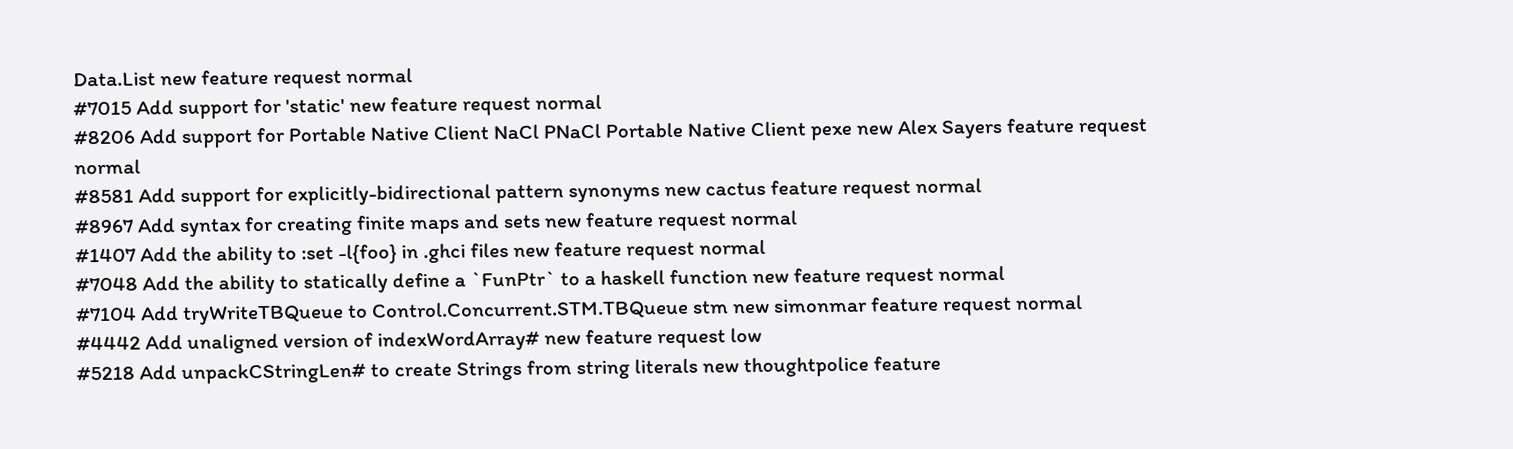Data.List new feature request normal
#7015 Add support for 'static' new feature request normal
#8206 Add support for Portable Native Client NaCl PNaCl Portable Native Client pexe new Alex Sayers feature request normal
#8581 Add support for explicitly-bidirectional pattern synonyms new cactus feature request normal
#8967 Add syntax for creating finite maps and sets new feature request normal
#1407 Add the ability to :set -l{foo} in .ghci files new feature request normal
#7048 Add the ability to statically define a `FunPtr` to a haskell function new feature request normal
#7104 Add tryWriteTBQueue to Control.Concurrent.STM.TBQueue stm new simonmar feature request normal
#4442 Add unaligned version of indexWordArray# new feature request low
#5218 Add unpackCStringLen# to create Strings from string literals new thoughtpolice feature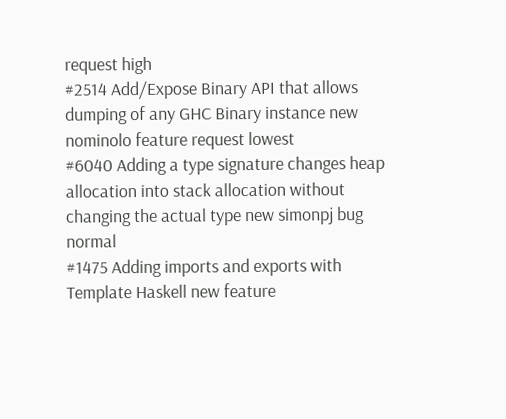request high
#2514 Add/Expose Binary API that allows dumping of any GHC Binary instance new nominolo feature request lowest
#6040 Adding a type signature changes heap allocation into stack allocation without changing the actual type new simonpj bug normal
#1475 Adding imports and exports with Template Haskell new feature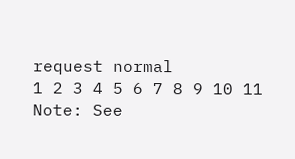request normal
1 2 3 4 5 6 7 8 9 10 11
Note: See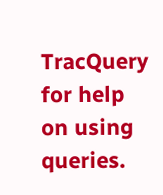TracQuery for help on using queries.